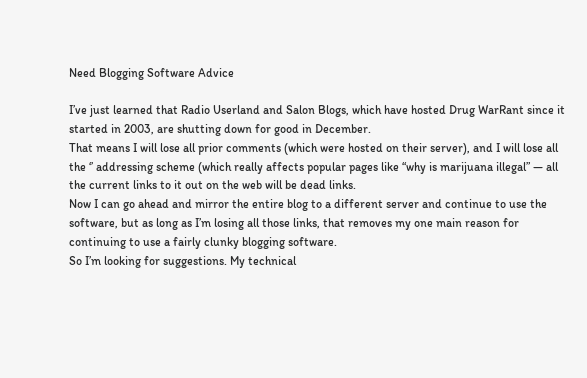Need Blogging Software Advice

I’ve just learned that Radio Userland and Salon Blogs, which have hosted Drug WarRant since it started in 2003, are shutting down for good in December.
That means I will lose all prior comments (which were hosted on their server), and I will lose all the ‘’ addressing scheme (which really affects popular pages like “why is marijuana illegal” — all the current links to it out on the web will be dead links.
Now I can go ahead and mirror the entire blog to a different server and continue to use the software, but as long as I’m losing all those links, that removes my one main reason for continuing to use a fairly clunky blogging software.
So I’m looking for suggestions. My technical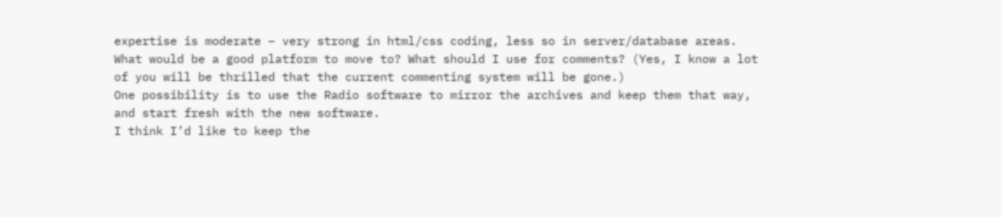expertise is moderate – very strong in html/css coding, less so in server/database areas. What would be a good platform to move to? What should I use for comments? (Yes, I know a lot of you will be thrilled that the current commenting system will be gone.)
One possibility is to use the Radio software to mirror the archives and keep them that way, and start fresh with the new software.
I think I’d like to keep the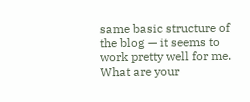same basic structure of the blog — it seems to work pretty well for me.
What are your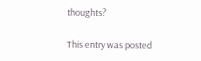thoughts?

This entry was posted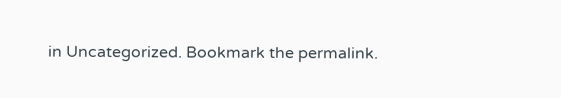in Uncategorized. Bookmark the permalink.